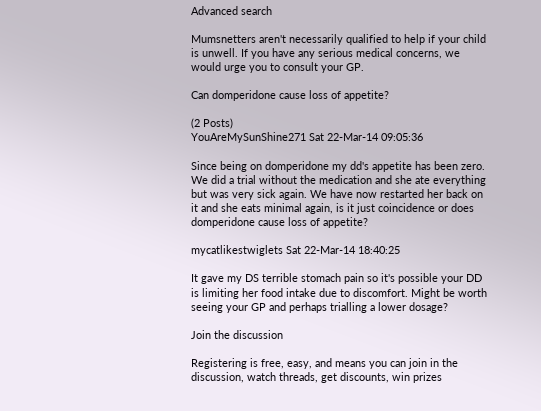Advanced search

Mumsnetters aren't necessarily qualified to help if your child is unwell. If you have any serious medical concerns, we would urge you to consult your GP.

Can domperidone cause loss of appetite?

(2 Posts)
YouAreMySunShine271 Sat 22-Mar-14 09:05:36

Since being on domperidone my dd's appetite has been zero. We did a trial without the medication and she ate everything but was very sick again. We have now restarted her back on it and she eats minimal again, is it just coincidence or does domperidone cause loss of appetite?

mycatlikestwiglets Sat 22-Mar-14 18:40:25

It gave my DS terrible stomach pain so it's possible your DD is limiting her food intake due to discomfort. Might be worth seeing your GP and perhaps trialling a lower dosage?

Join the discussion

Registering is free, easy, and means you can join in the discussion, watch threads, get discounts, win prizes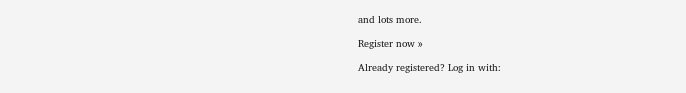and lots more.

Register now »

Already registered? Log in with: